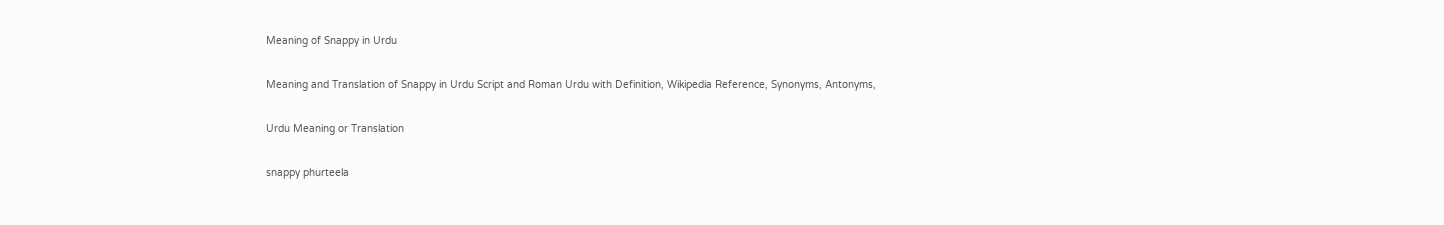Meaning of Snappy in Urdu

Meaning and Translation of Snappy in Urdu Script and Roman Urdu with Definition, Wikipedia Reference, Synonyms, Antonyms,

Urdu Meaning or Translation

snappy phurteela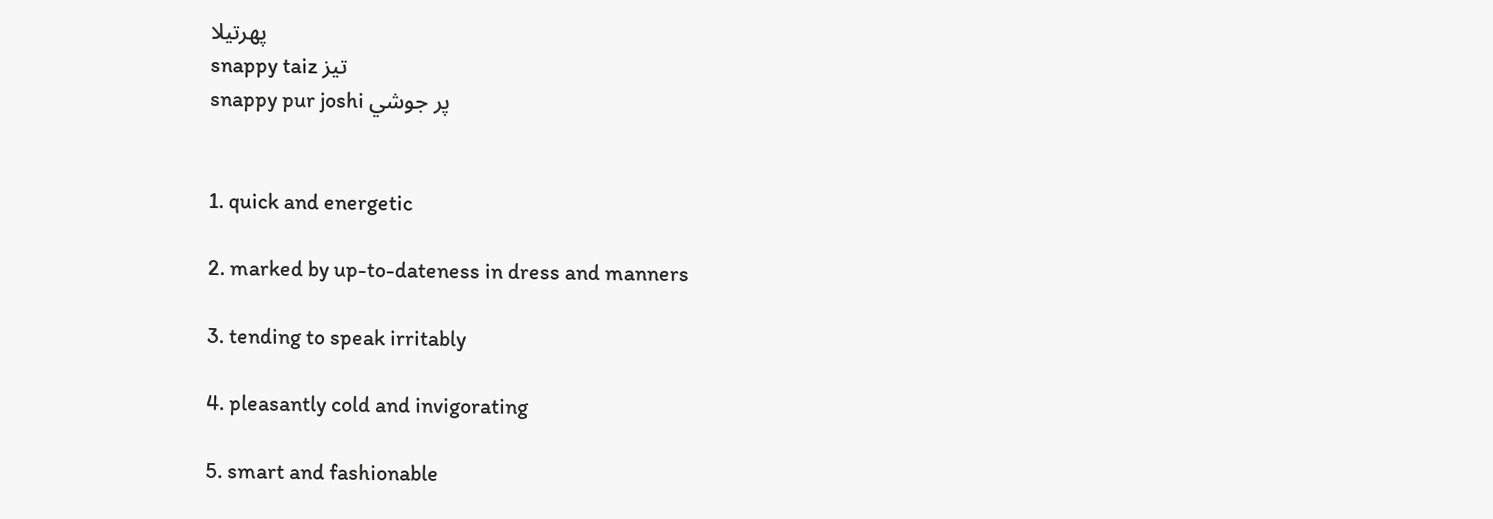پھرتيلا
snappy taiz تيز
snappy pur joshi پر جوشي


1. quick and energetic

2. marked by up-to-dateness in dress and manners

3. tending to speak irritably

4. pleasantly cold and invigorating

5. smart and fashionable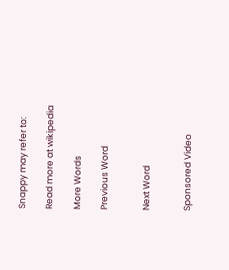Snappy may refer to:

Read more at wikipedia

More Words

Previous Word


Next Word


Sponsored Video